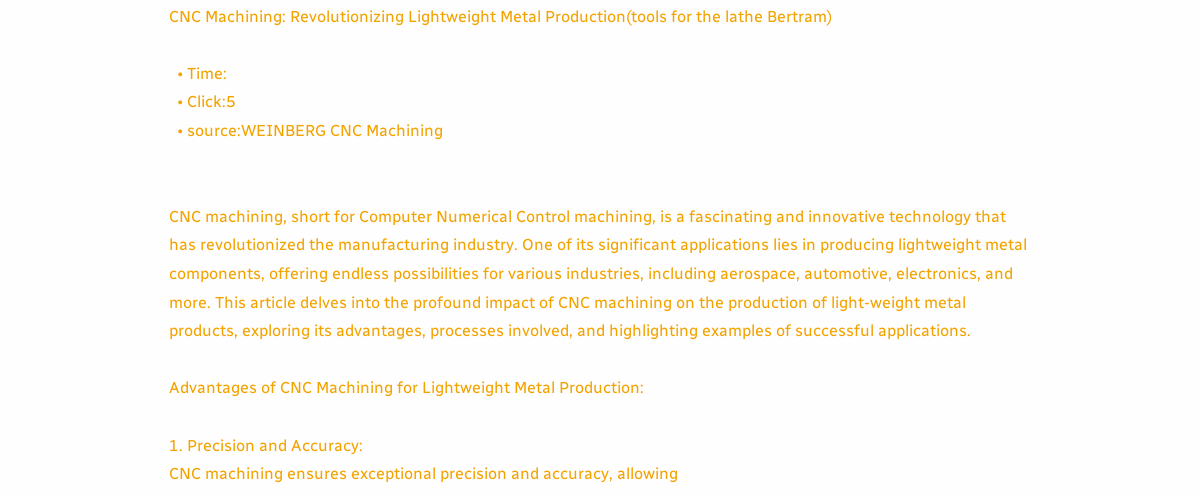CNC Machining: Revolutionizing Lightweight Metal Production(tools for the lathe Bertram)

  • Time:
  • Click:5
  • source:WEINBERG CNC Machining


CNC machining, short for Computer Numerical Control machining, is a fascinating and innovative technology that has revolutionized the manufacturing industry. One of its significant applications lies in producing lightweight metal components, offering endless possibilities for various industries, including aerospace, automotive, electronics, and more. This article delves into the profound impact of CNC machining on the production of light-weight metal products, exploring its advantages, processes involved, and highlighting examples of successful applications.

Advantages of CNC Machining for Lightweight Metal Production:

1. Precision and Accuracy:
CNC machining ensures exceptional precision and accuracy, allowing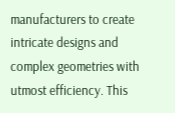manufacturers to create intricate designs and complex geometries with utmost efficiency. This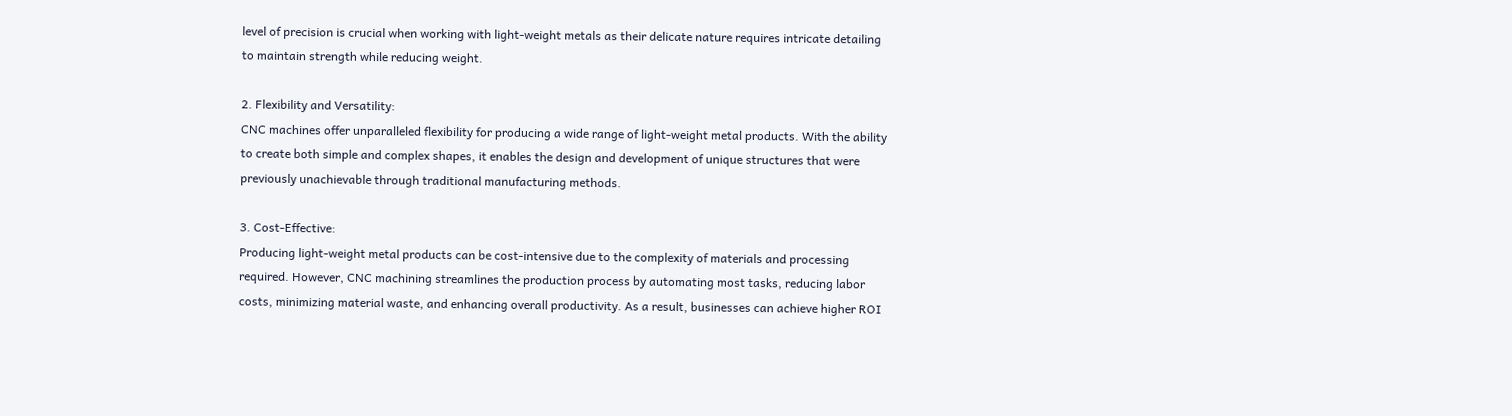level of precision is crucial when working with light-weight metals as their delicate nature requires intricate detailing to maintain strength while reducing weight.

2. Flexibility and Versatility:
CNC machines offer unparalleled flexibility for producing a wide range of light-weight metal products. With the ability to create both simple and complex shapes, it enables the design and development of unique structures that were previously unachievable through traditional manufacturing methods.

3. Cost-Effective:
Producing light-weight metal products can be cost-intensive due to the complexity of materials and processing required. However, CNC machining streamlines the production process by automating most tasks, reducing labor costs, minimizing material waste, and enhancing overall productivity. As a result, businesses can achieve higher ROI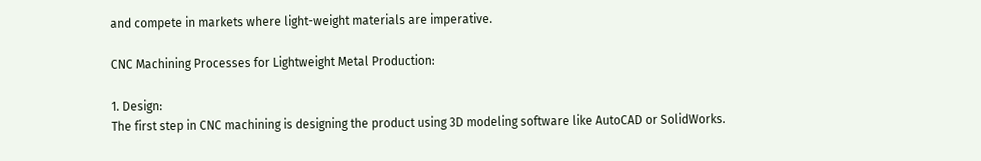and compete in markets where light-weight materials are imperative.

CNC Machining Processes for Lightweight Metal Production:

1. Design:
The first step in CNC machining is designing the product using 3D modeling software like AutoCAD or SolidWorks.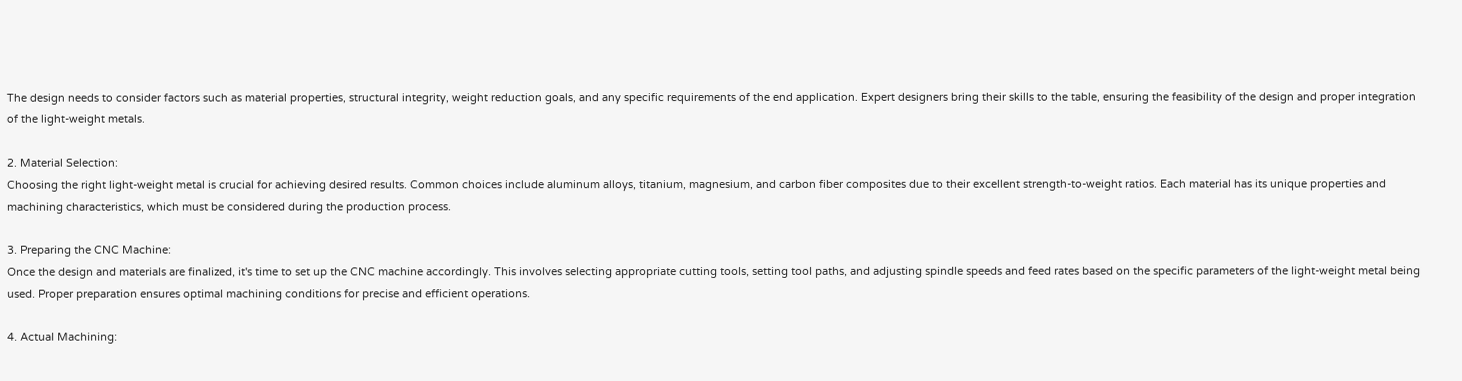The design needs to consider factors such as material properties, structural integrity, weight reduction goals, and any specific requirements of the end application. Expert designers bring their skills to the table, ensuring the feasibility of the design and proper integration of the light-weight metals.

2. Material Selection:
Choosing the right light-weight metal is crucial for achieving desired results. Common choices include aluminum alloys, titanium, magnesium, and carbon fiber composites due to their excellent strength-to-weight ratios. Each material has its unique properties and machining characteristics, which must be considered during the production process.

3. Preparing the CNC Machine:
Once the design and materials are finalized, it's time to set up the CNC machine accordingly. This involves selecting appropriate cutting tools, setting tool paths, and adjusting spindle speeds and feed rates based on the specific parameters of the light-weight metal being used. Proper preparation ensures optimal machining conditions for precise and efficient operations.

4. Actual Machining: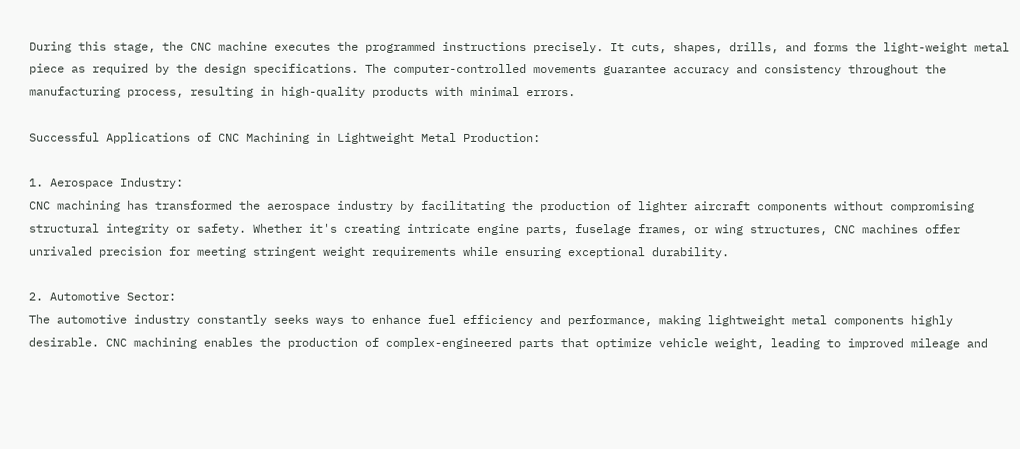During this stage, the CNC machine executes the programmed instructions precisely. It cuts, shapes, drills, and forms the light-weight metal piece as required by the design specifications. The computer-controlled movements guarantee accuracy and consistency throughout the manufacturing process, resulting in high-quality products with minimal errors.

Successful Applications of CNC Machining in Lightweight Metal Production:

1. Aerospace Industry:
CNC machining has transformed the aerospace industry by facilitating the production of lighter aircraft components without compromising structural integrity or safety. Whether it's creating intricate engine parts, fuselage frames, or wing structures, CNC machines offer unrivaled precision for meeting stringent weight requirements while ensuring exceptional durability.

2. Automotive Sector:
The automotive industry constantly seeks ways to enhance fuel efficiency and performance, making lightweight metal components highly desirable. CNC machining enables the production of complex-engineered parts that optimize vehicle weight, leading to improved mileage and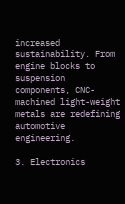increased sustainability. From engine blocks to suspension components, CNC-machined light-weight metals are redefining automotive engineering.

3. Electronics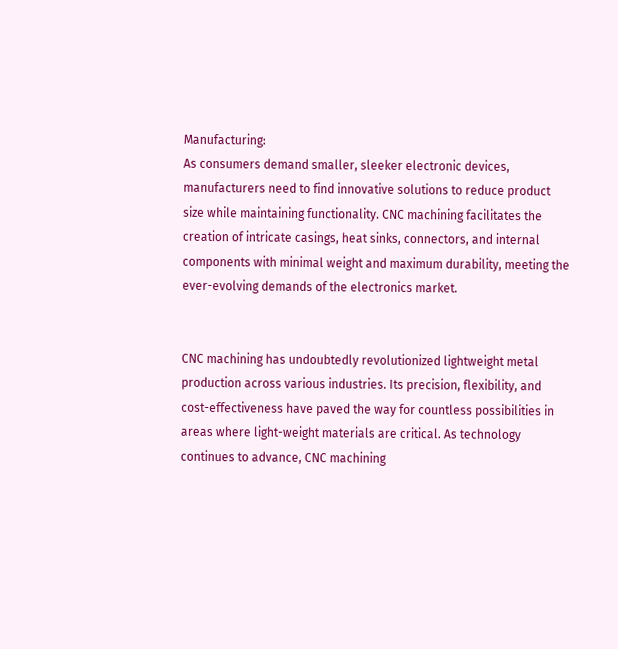Manufacturing:
As consumers demand smaller, sleeker electronic devices, manufacturers need to find innovative solutions to reduce product size while maintaining functionality. CNC machining facilitates the creation of intricate casings, heat sinks, connectors, and internal components with minimal weight and maximum durability, meeting the ever-evolving demands of the electronics market.


CNC machining has undoubtedly revolutionized lightweight metal production across various industries. Its precision, flexibility, and cost-effectiveness have paved the way for countless possibilities in areas where light-weight materials are critical. As technology continues to advance, CNC machining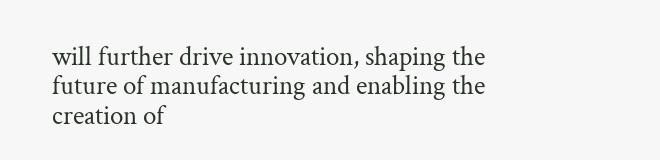will further drive innovation, shaping the future of manufacturing and enabling the creation of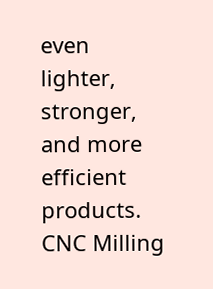even lighter, stronger, and more efficient products. CNC Milling